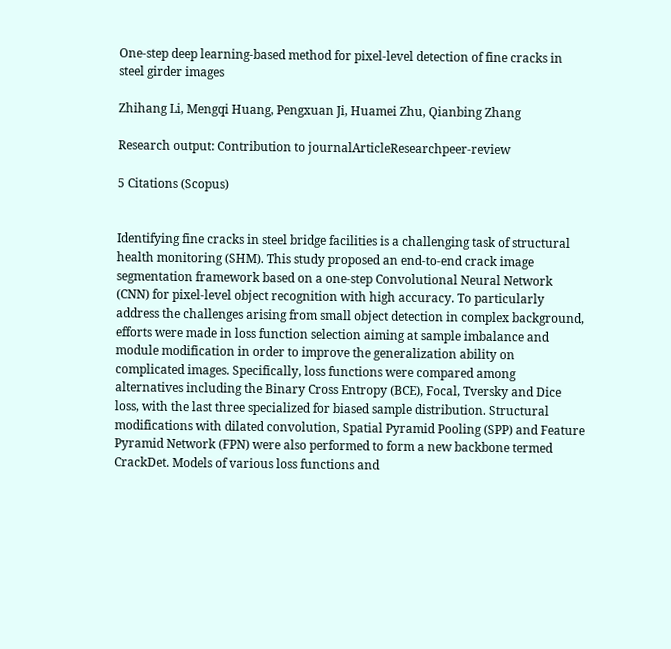One-step deep learning-based method for pixel-level detection of fine cracks in steel girder images

Zhihang Li, Mengqi Huang, Pengxuan Ji, Huamei Zhu, Qianbing Zhang

Research output: Contribution to journalArticleResearchpeer-review

5 Citations (Scopus)


Identifying fine cracks in steel bridge facilities is a challenging task of structural health monitoring (SHM). This study proposed an end-to-end crack image segmentation framework based on a one-step Convolutional Neural Network (CNN) for pixel-level object recognition with high accuracy. To particularly address the challenges arising from small object detection in complex background, efforts were made in loss function selection aiming at sample imbalance and module modification in order to improve the generalization ability on complicated images. Specifically, loss functions were compared among alternatives including the Binary Cross Entropy (BCE), Focal, Tversky and Dice loss, with the last three specialized for biased sample distribution. Structural modifications with dilated convolution, Spatial Pyramid Pooling (SPP) and Feature Pyramid Network (FPN) were also performed to form a new backbone termed CrackDet. Models of various loss functions and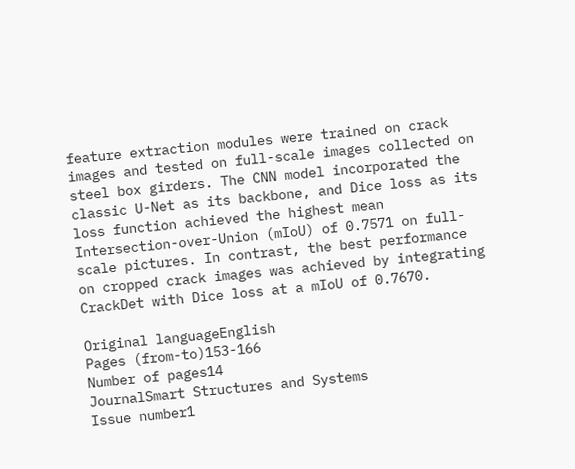feature extraction modules were trained on crack images and tested on full-scale images collected on steel box girders. The CNN model incorporated the classic U-Net as its backbone, and Dice loss as its loss function achieved the highest mean Intersection-over-Union (mIoU) of 0.7571 on full-scale pictures. In contrast, the best performance on cropped crack images was achieved by integrating CrackDet with Dice loss at a mIoU of 0.7670.

Original languageEnglish
Pages (from-to)153-166
Number of pages14
JournalSmart Structures and Systems
Issue number1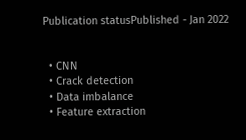Publication statusPublished - Jan 2022


  • CNN
  • Crack detection
  • Data imbalance
  • Feature extraction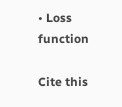• Loss function

Cite this